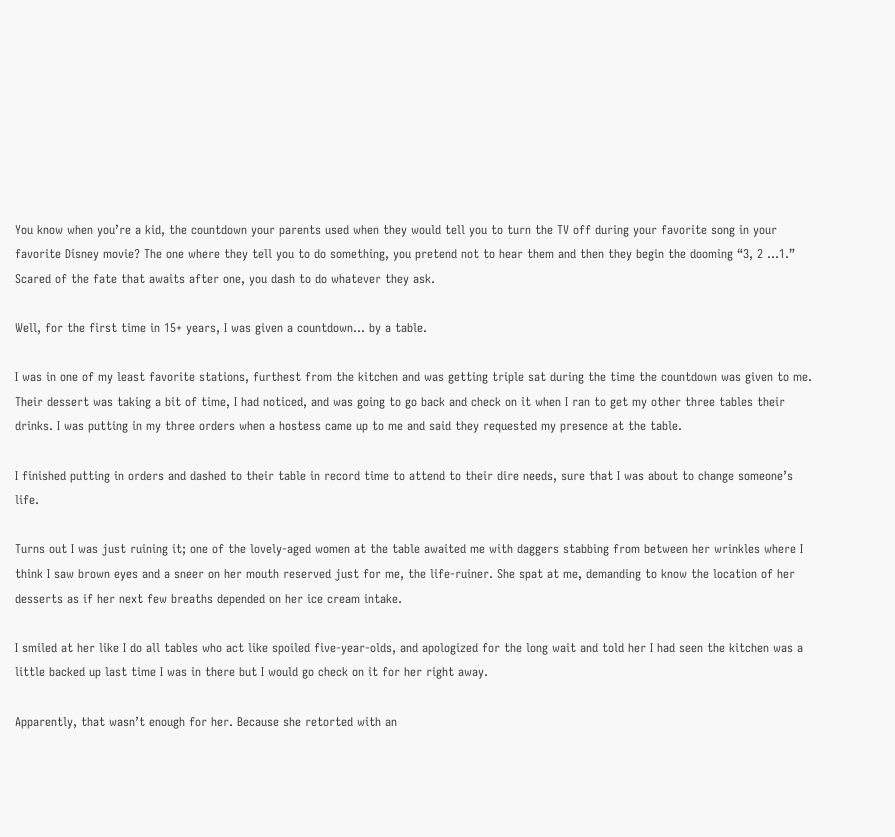You know when you’re a kid, the countdown your parents used when they would tell you to turn the TV off during your favorite song in your favorite Disney movie? The one where they tell you to do something, you pretend not to hear them and then they begin the dooming “3, 2 …1.” Scared of the fate that awaits after one, you dash to do whatever they ask.

Well, for the first time in 15+ years, I was given a countdown… by a table.

I was in one of my least favorite stations, furthest from the kitchen and was getting triple sat during the time the countdown was given to me. Their dessert was taking a bit of time, I had noticed, and was going to go back and check on it when I ran to get my other three tables their drinks. I was putting in my three orders when a hostess came up to me and said they requested my presence at the table.

I finished putting in orders and dashed to their table in record time to attend to their dire needs, sure that I was about to change someone’s life.

Turns out I was just ruining it; one of the lovely-aged women at the table awaited me with daggers stabbing from between her wrinkles where I think I saw brown eyes and a sneer on her mouth reserved just for me, the life-ruiner. She spat at me, demanding to know the location of her desserts as if her next few breaths depended on her ice cream intake.

I smiled at her like I do all tables who act like spoiled five-year-olds, and apologized for the long wait and told her I had seen the kitchen was a little backed up last time I was in there but I would go check on it for her right away.

Apparently, that wasn’t enough for her. Because she retorted with an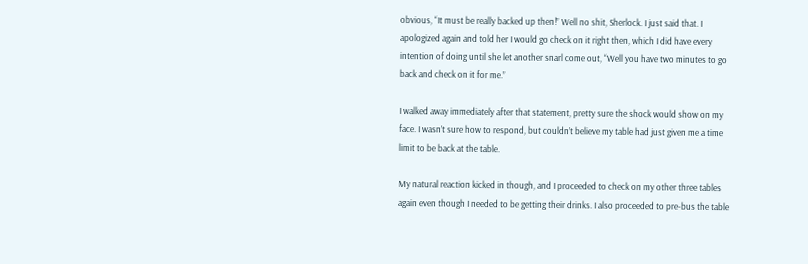obvious, “It must be really backed up then!” Well no shit, Sherlock. I just said that. I apologized again and told her I would go check on it right then, which I did have every intention of doing until she let another snarl come out, “Well you have two minutes to go back and check on it for me.”

I walked away immediately after that statement, pretty sure the shock would show on my face. I wasn’t sure how to respond, but couldn’t believe my table had just given me a time limit to be back at the table.

My natural reaction kicked in though, and I proceeded to check on my other three tables again even though I needed to be getting their drinks. I also proceeded to pre-bus the table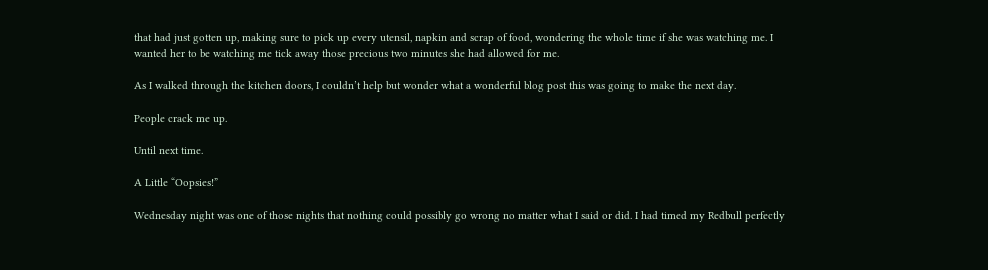that had just gotten up, making sure to pick up every utensil, napkin and scrap of food, wondering the whole time if she was watching me. I wanted her to be watching me tick away those precious two minutes she had allowed for me.

As I walked through the kitchen doors, I couldn’t help but wonder what a wonderful blog post this was going to make the next day.

People crack me up.

Until next time.

A Little “Oopsies!”

Wednesday night was one of those nights that nothing could possibly go wrong no matter what I said or did. I had timed my Redbull perfectly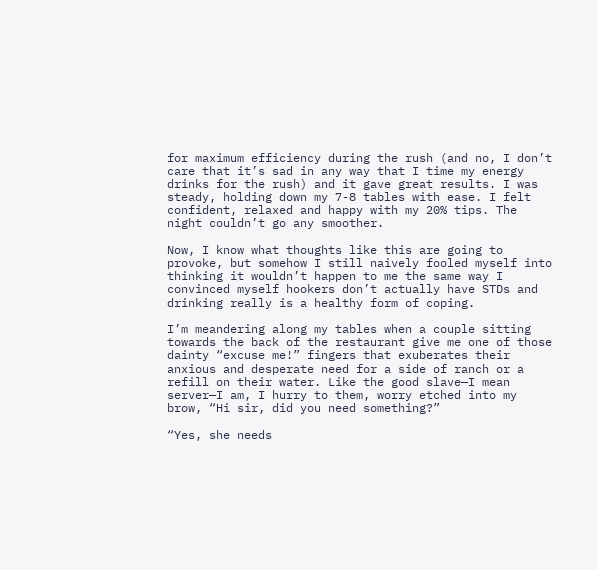for maximum efficiency during the rush (and no, I don’t care that it’s sad in any way that I time my energy drinks for the rush) and it gave great results. I was steady, holding down my 7-8 tables with ease. I felt confident, relaxed and happy with my 20% tips. The night couldn’t go any smoother.

Now, I know what thoughts like this are going to provoke, but somehow I still naively fooled myself into thinking it wouldn’t happen to me the same way I convinced myself hookers don’t actually have STDs and drinking really is a healthy form of coping.

I’m meandering along my tables when a couple sitting towards the back of the restaurant give me one of those dainty “excuse me!” fingers that exuberates their anxious and desperate need for a side of ranch or a refill on their water. Like the good slave—I mean server—I am, I hurry to them, worry etched into my brow, “Hi sir, did you need something?”

“Yes, she needs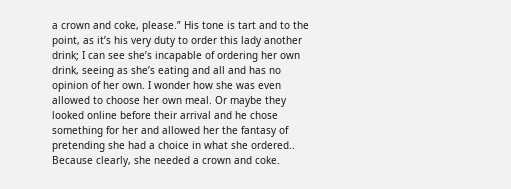a crown and coke, please.” His tone is tart and to the point, as it’s his very duty to order this lady another drink; I can see she’s incapable of ordering her own drink, seeing as she’s eating and all and has no opinion of her own. I wonder how she was even allowed to choose her own meal. Or maybe they looked online before their arrival and he chose something for her and allowed her the fantasy of pretending she had a choice in what she ordered.. Because clearly, she needed a crown and coke.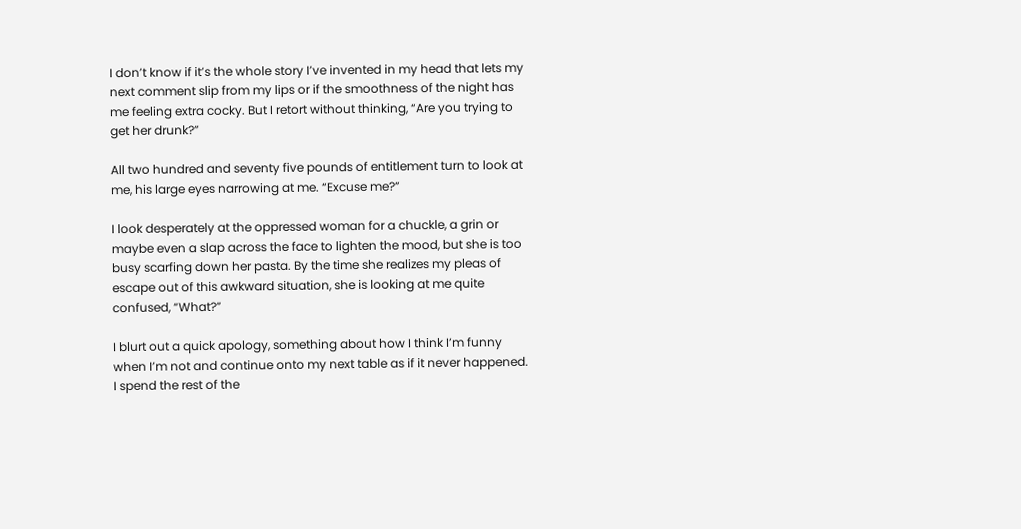I don’t know if it’s the whole story I’ve invented in my head that lets my next comment slip from my lips or if the smoothness of the night has me feeling extra cocky. But I retort without thinking, “Are you trying to get her drunk?”

All two hundred and seventy five pounds of entitlement turn to look at me, his large eyes narrowing at me. “Excuse me?”

I look desperately at the oppressed woman for a chuckle, a grin or maybe even a slap across the face to lighten the mood, but she is too busy scarfing down her pasta. By the time she realizes my pleas of escape out of this awkward situation, she is looking at me quite confused, “What?”

I blurt out a quick apology, something about how I think I’m funny when I’m not and continue onto my next table as if it never happened. I spend the rest of the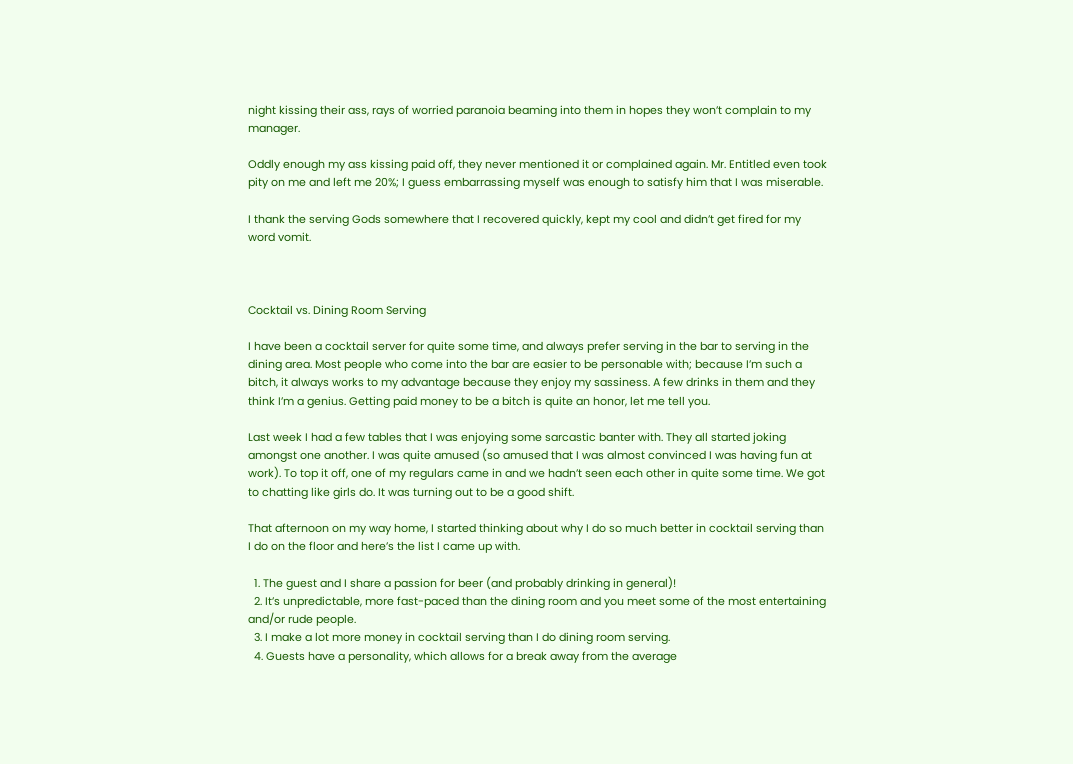night kissing their ass, rays of worried paranoia beaming into them in hopes they won’t complain to my manager.

Oddly enough my ass kissing paid off, they never mentioned it or complained again. Mr. Entitled even took pity on me and left me 20%; I guess embarrassing myself was enough to satisfy him that I was miserable.

I thank the serving Gods somewhere that I recovered quickly, kept my cool and didn’t get fired for my word vomit.



Cocktail vs. Dining Room Serving

I have been a cocktail server for quite some time, and always prefer serving in the bar to serving in the dining area. Most people who come into the bar are easier to be personable with; because I’m such a bitch, it always works to my advantage because they enjoy my sassiness. A few drinks in them and they think I’m a genius. Getting paid money to be a bitch is quite an honor, let me tell you.

Last week I had a few tables that I was enjoying some sarcastic banter with. They all started joking amongst one another. I was quite amused (so amused that I was almost convinced I was having fun at work). To top it off, one of my regulars came in and we hadn’t seen each other in quite some time. We got to chatting like girls do. It was turning out to be a good shift.

That afternoon on my way home, I started thinking about why I do so much better in cocktail serving than I do on the floor and here’s the list I came up with.

  1. The guest and I share a passion for beer (and probably drinking in general)!
  2. It’s unpredictable, more fast-paced than the dining room and you meet some of the most entertaining and/or rude people.
  3. I make a lot more money in cocktail serving than I do dining room serving.
  4. Guests have a personality, which allows for a break away from the average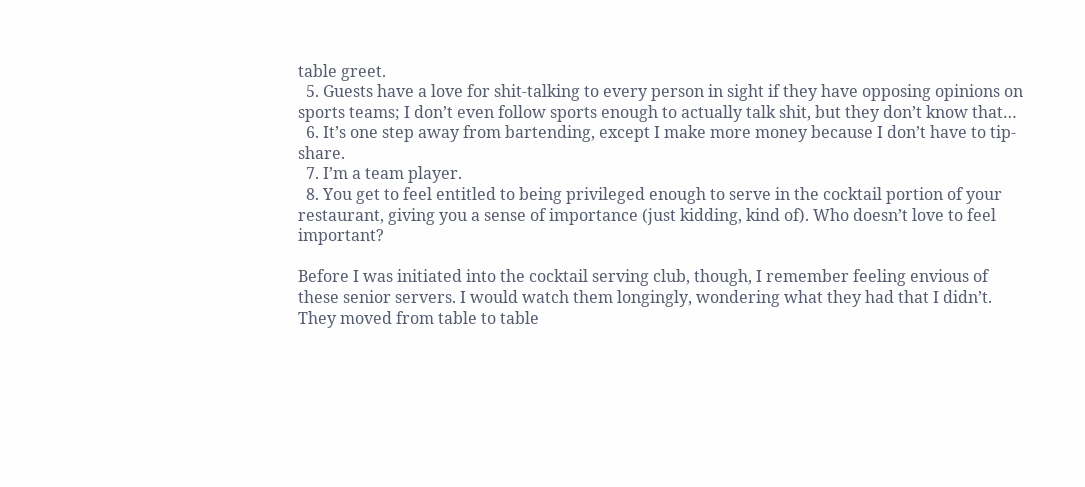table greet.
  5. Guests have a love for shit-talking to every person in sight if they have opposing opinions on sports teams; I don’t even follow sports enough to actually talk shit, but they don’t know that…
  6. It’s one step away from bartending, except I make more money because I don’t have to tip-share.
  7. I’m a team player.
  8. You get to feel entitled to being privileged enough to serve in the cocktail portion of your restaurant, giving you a sense of importance (just kidding, kind of). Who doesn’t love to feel important?

Before I was initiated into the cocktail serving club, though, I remember feeling envious of these senior servers. I would watch them longingly, wondering what they had that I didn’t. They moved from table to table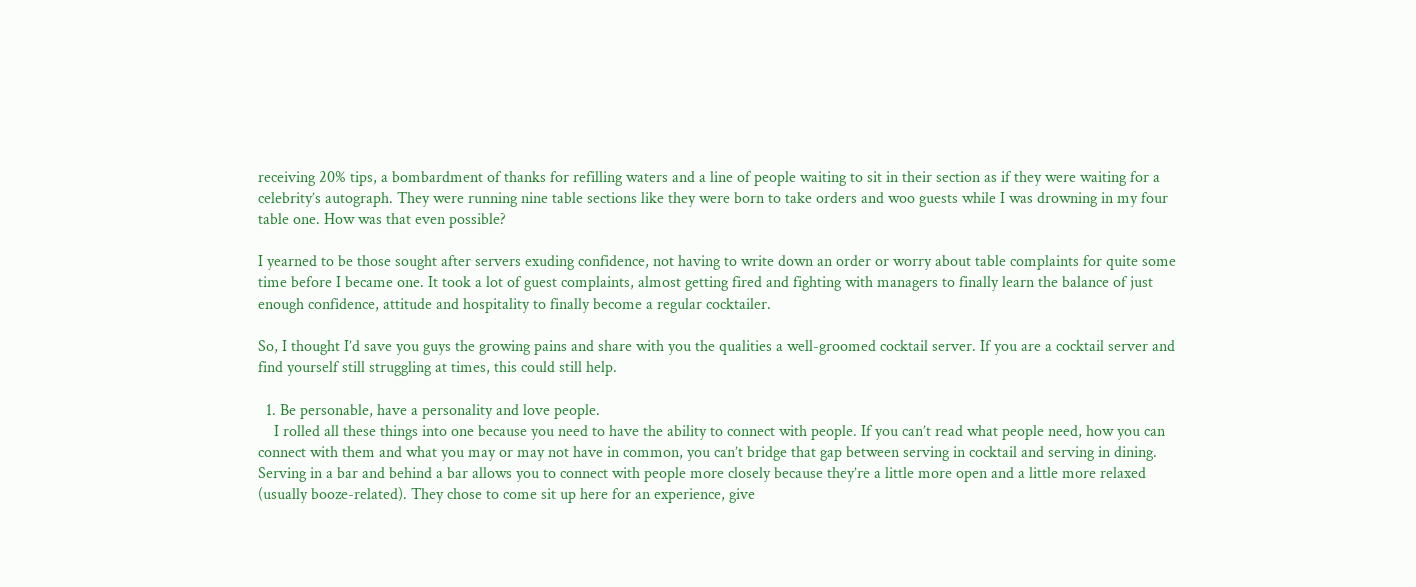receiving 20% tips, a bombardment of thanks for refilling waters and a line of people waiting to sit in their section as if they were waiting for a celebrity’s autograph. They were running nine table sections like they were born to take orders and woo guests while I was drowning in my four table one. How was that even possible?

I yearned to be those sought after servers exuding confidence, not having to write down an order or worry about table complaints for quite some time before I became one. It took a lot of guest complaints, almost getting fired and fighting with managers to finally learn the balance of just enough confidence, attitude and hospitality to finally become a regular cocktailer.

So, I thought I’d save you guys the growing pains and share with you the qualities a well-groomed cocktail server. If you are a cocktail server and find yourself still struggling at times, this could still help.

  1. Be personable, have a personality and love people.
    I rolled all these things into one because you need to have the ability to connect with people. If you can’t read what people need, how you can connect with them and what you may or may not have in common, you can’t bridge that gap between serving in cocktail and serving in dining. Serving in a bar and behind a bar allows you to connect with people more closely because they’re a little more open and a little more relaxed (usually booze-related). They chose to come sit up here for an experience, give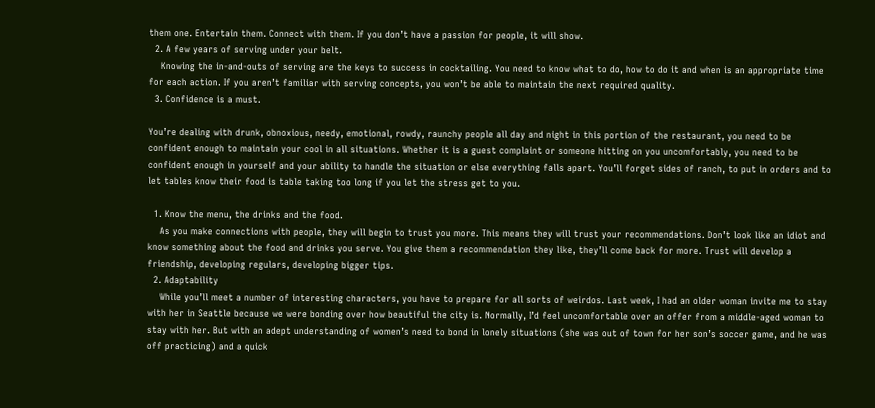them one. Entertain them. Connect with them. If you don’t have a passion for people, it will show.
  2. A few years of serving under your belt.
    Knowing the in-and-outs of serving are the keys to success in cocktailing. You need to know what to do, how to do it and when is an appropriate time for each action. If you aren’t familiar with serving concepts, you won’t be able to maintain the next required quality.
  3. Confidence is a must.

You’re dealing with drunk, obnoxious, needy, emotional, rowdy, raunchy people all day and night in this portion of the restaurant, you need to be confident enough to maintain your cool in all situations. Whether it is a guest complaint or someone hitting on you uncomfortably, you need to be confident enough in yourself and your ability to handle the situation or else everything falls apart. You’ll forget sides of ranch, to put in orders and to let tables know their food is table taking too long if you let the stress get to you.

  1. Know the menu, the drinks and the food.
    As you make connections with people, they will begin to trust you more. This means they will trust your recommendations. Don’t look like an idiot and know something about the food and drinks you serve. You give them a recommendation they like, they’ll come back for more. Trust will develop a friendship, developing regulars, developing bigger tips.
  2. Adaptability
    While you’ll meet a number of interesting characters, you have to prepare for all sorts of weirdos. Last week, I had an older woman invite me to stay with her in Seattle because we were bonding over how beautiful the city is. Normally, I’d feel uncomfortable over an offer from a middle-aged woman to stay with her. But with an adept understanding of women’s need to bond in lonely situations (she was out of town for her son’s soccer game, and he was off practicing) and a quick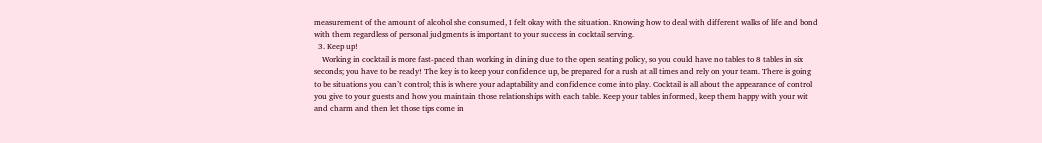measurement of the amount of alcohol she consumed, I felt okay with the situation. Knowing how to deal with different walks of life and bond with them regardless of personal judgments is important to your success in cocktail serving.
  3. Keep up!
    Working in cocktail is more fast-paced than working in dining due to the open seating policy, so you could have no tables to 8 tables in six seconds; you have to be ready! The key is to keep your confidence up, be prepared for a rush at all times and rely on your team. There is going to be situations you can’t control; this is where your adaptability and confidence come into play. Cocktail is all about the appearance of control you give to your guests and how you maintain those relationships with each table. Keep your tables informed, keep them happy with your wit and charm and then let those tips come in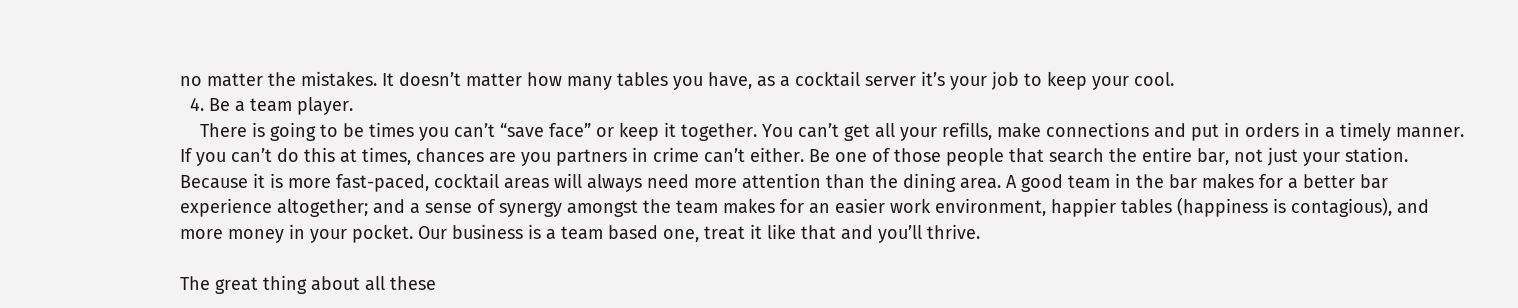no matter the mistakes. It doesn’t matter how many tables you have, as a cocktail server it’s your job to keep your cool.
  4. Be a team player.
    There is going to be times you can’t “save face” or keep it together. You can’t get all your refills, make connections and put in orders in a timely manner. If you can’t do this at times, chances are you partners in crime can’t either. Be one of those people that search the entire bar, not just your station. Because it is more fast-paced, cocktail areas will always need more attention than the dining area. A good team in the bar makes for a better bar experience altogether; and a sense of synergy amongst the team makes for an easier work environment, happier tables (happiness is contagious), and more money in your pocket. Our business is a team based one, treat it like that and you’ll thrive.

The great thing about all these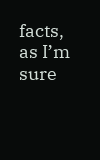facts, as I’m sure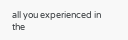all you experienced in the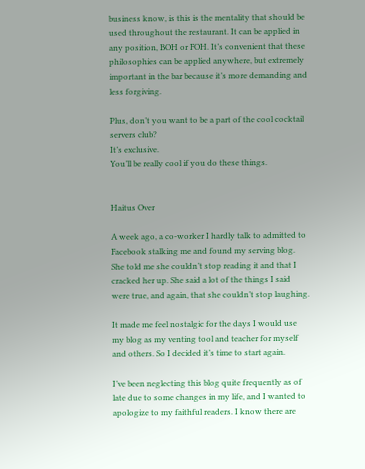business know, is this is the mentality that should be used throughout the restaurant. It can be applied in any position, BOH or FOH. It’s convenient that these philosophies can be applied anywhere, but extremely important in the bar because it’s more demanding and less forgiving.

Plus, don’t you want to be a part of the cool cocktail servers club?
It’s exclusive.
You’ll be really cool if you do these things.


Haitus Over

A week ago, a co-worker I hardly talk to admitted to Facebook stalking me and found my serving blog. She told me she couldn’t stop reading it and that I cracked her up. She said a lot of the things I said were true, and again, that she couldn’t stop laughing.

It made me feel nostalgic for the days I would use my blog as my venting tool and teacher for myself and others. So I decided it’s time to start again.

I’ve been neglecting this blog quite frequently as of late due to some changes in my life, and I wanted to apologize to my faithful readers. I know there are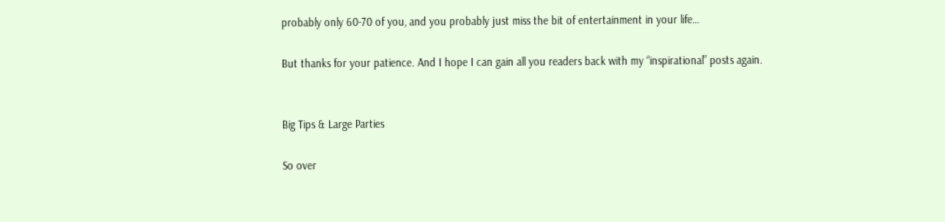probably only 60-70 of you, and you probably just miss the bit of entertainment in your life…

But thanks for your patience. And I hope I can gain all you readers back with my “inspirational” posts again.


Big Tips & Large Parties

So over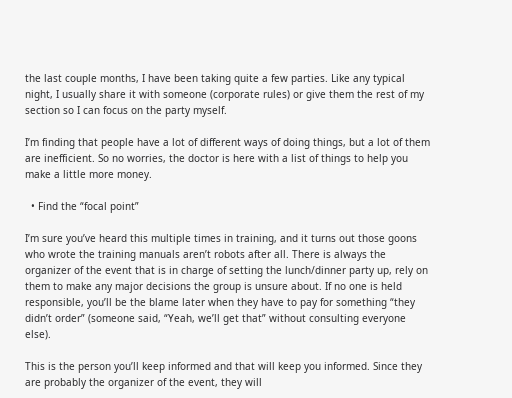the last couple months, I have been taking quite a few parties. Like any typical night, I usually share it with someone (corporate rules) or give them the rest of my section so I can focus on the party myself.

I’m finding that people have a lot of different ways of doing things, but a lot of them are inefficient. So no worries, the doctor is here with a list of things to help you make a little more money.

  • Find the “focal point”

I’m sure you’ve heard this multiple times in training, and it turns out those goons who wrote the training manuals aren’t robots after all. There is always the organizer of the event that is in charge of setting the lunch/dinner party up, rely on them to make any major decisions the group is unsure about. If no one is held responsible, you’ll be the blame later when they have to pay for something “they didn’t order” (someone said, “Yeah, we’ll get that” without consulting everyone else).

This is the person you’ll keep informed and that will keep you informed. Since they are probably the organizer of the event, they will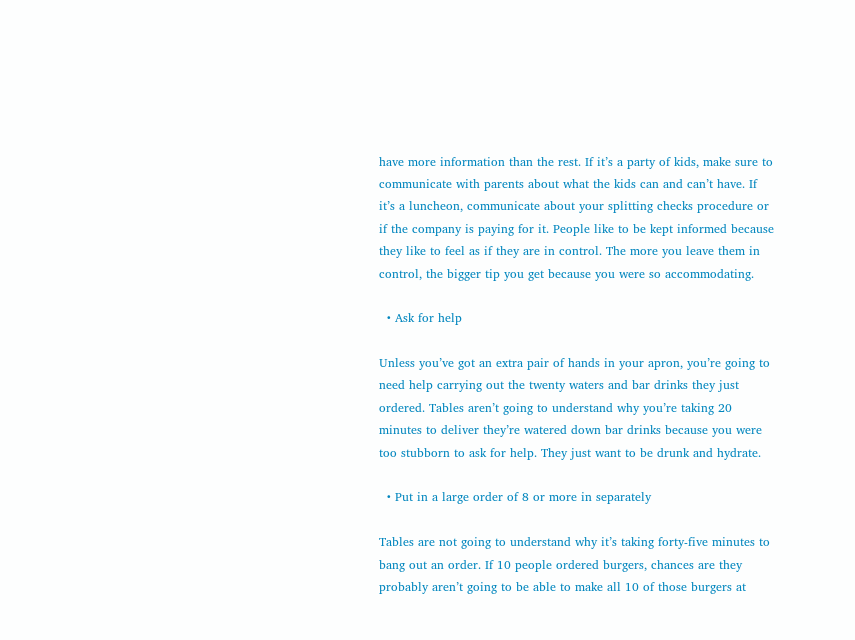have more information than the rest. If it’s a party of kids, make sure to communicate with parents about what the kids can and can’t have. If it’s a luncheon, communicate about your splitting checks procedure or if the company is paying for it. People like to be kept informed because they like to feel as if they are in control. The more you leave them in control, the bigger tip you get because you were so accommodating.

  • Ask for help

Unless you’ve got an extra pair of hands in your apron, you’re going to need help carrying out the twenty waters and bar drinks they just ordered. Tables aren’t going to understand why you’re taking 20 minutes to deliver they’re watered down bar drinks because you were too stubborn to ask for help. They just want to be drunk and hydrate.

  • Put in a large order of 8 or more in separately

Tables are not going to understand why it’s taking forty-five minutes to bang out an order. If 10 people ordered burgers, chances are they probably aren’t going to be able to make all 10 of those burgers at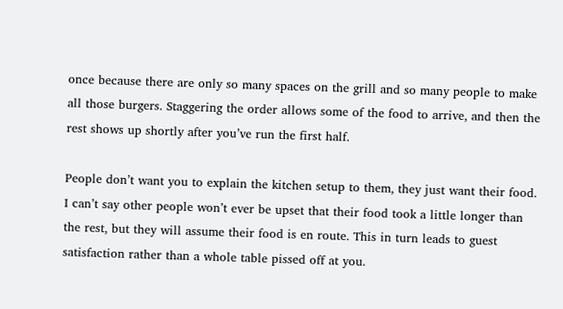once because there are only so many spaces on the grill and so many people to make all those burgers. Staggering the order allows some of the food to arrive, and then the rest shows up shortly after you’ve run the first half.

People don’t want you to explain the kitchen setup to them, they just want their food. I can’t say other people won’t ever be upset that their food took a little longer than the rest, but they will assume their food is en route. This in turn leads to guest satisfaction rather than a whole table pissed off at you.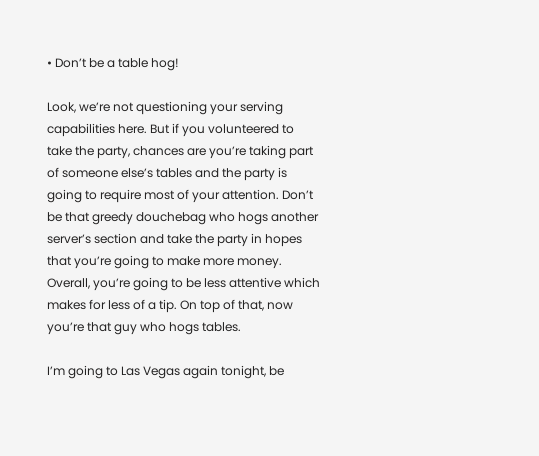• Don’t be a table hog!

Look, we’re not questioning your serving capabilities here. But if you volunteered to take the party, chances are you’re taking part of someone else’s tables and the party is going to require most of your attention. Don’t be that greedy douchebag who hogs another server’s section and take the party in hopes that you’re going to make more money. Overall, you’re going to be less attentive which makes for less of a tip. On top of that, now you’re that guy who hogs tables.

I’m going to Las Vegas again tonight, be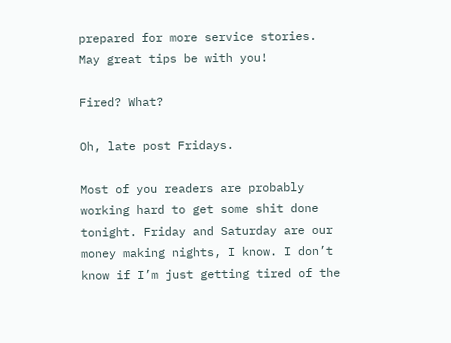prepared for more service stories.
May great tips be with you!

Fired? What?

Oh, late post Fridays.

Most of you readers are probably working hard to get some shit done tonight. Friday and Saturday are our money making nights, I know. I don’t know if I’m just getting tired of the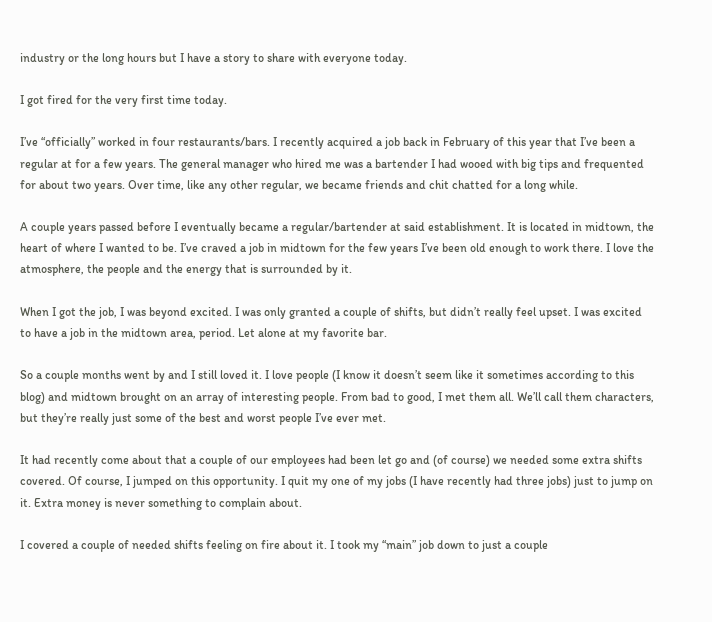industry or the long hours but I have a story to share with everyone today.

I got fired for the very first time today.

I’ve “officially” worked in four restaurants/bars. I recently acquired a job back in February of this year that I’ve been a regular at for a few years. The general manager who hired me was a bartender I had wooed with big tips and frequented for about two years. Over time, like any other regular, we became friends and chit chatted for a long while.

A couple years passed before I eventually became a regular/bartender at said establishment. It is located in midtown, the heart of where I wanted to be. I’ve craved a job in midtown for the few years I’ve been old enough to work there. I love the atmosphere, the people and the energy that is surrounded by it.

When I got the job, I was beyond excited. I was only granted a couple of shifts, but didn’t really feel upset. I was excited to have a job in the midtown area, period. Let alone at my favorite bar.

So a couple months went by and I still loved it. I love people (I know it doesn’t seem like it sometimes according to this blog) and midtown brought on an array of interesting people. From bad to good, I met them all. We’ll call them characters, but they’re really just some of the best and worst people I’ve ever met.

It had recently come about that a couple of our employees had been let go and (of course) we needed some extra shifts covered. Of course, I jumped on this opportunity. I quit my one of my jobs (I have recently had three jobs) just to jump on it. Extra money is never something to complain about.

I covered a couple of needed shifts feeling on fire about it. I took my “main” job down to just a couple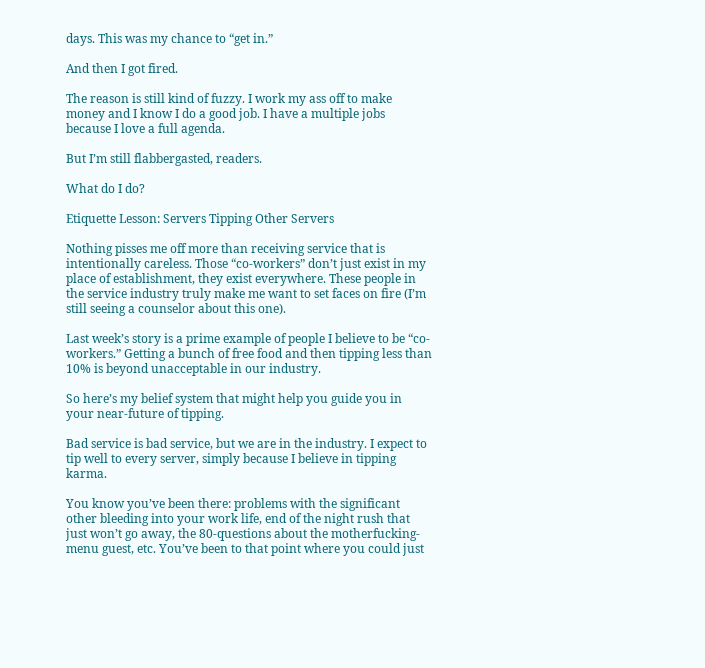days. This was my chance to “get in.”

And then I got fired.

The reason is still kind of fuzzy. I work my ass off to make money and I know I do a good job. I have a multiple jobs because I love a full agenda.

But I’m still flabbergasted, readers.

What do I do?

Etiquette Lesson: Servers Tipping Other Servers

Nothing pisses me off more than receiving service that is intentionally careless. Those “co-workers” don’t just exist in my place of establishment, they exist everywhere. These people in the service industry truly make me want to set faces on fire (I’m still seeing a counselor about this one).

Last week’s story is a prime example of people I believe to be “co-workers.” Getting a bunch of free food and then tipping less than 10% is beyond unacceptable in our industry.

So here’s my belief system that might help you guide you in your near-future of tipping.

Bad service is bad service, but we are in the industry. I expect to tip well to every server, simply because I believe in tipping karma.

You know you’ve been there: problems with the significant other bleeding into your work life, end of the night rush that just won’t go away, the 80-questions about the motherfucking-menu guest, etc. You’ve been to that point where you could just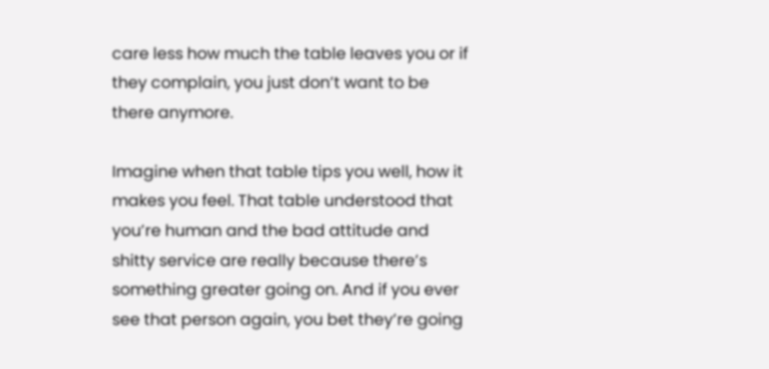care less how much the table leaves you or if they complain, you just don’t want to be there anymore.

Imagine when that table tips you well, how it makes you feel. That table understood that you’re human and the bad attitude and shitty service are really because there’s something greater going on. And if you ever see that person again, you bet they’re going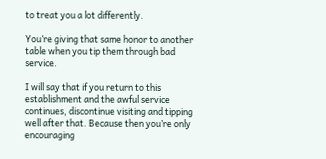to treat you a lot differently.

You’re giving that same honor to another table when you tip them through bad service.

I will say that if you return to this establishment and the awful service continues, discontinue visiting and tipping well after that. Because then you’re only encouraging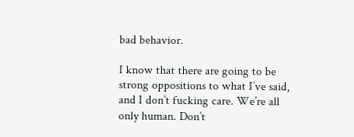bad behavior.

I know that there are going to be strong oppositions to what I’ve said, and I don’t fucking care. We’re all only human. Don’t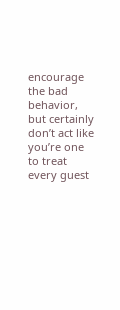encourage the bad behavior, but certainly don’t act like you’re one to treat every guest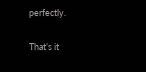perfectly.

That’s it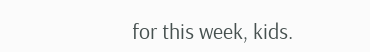for this week, kids.